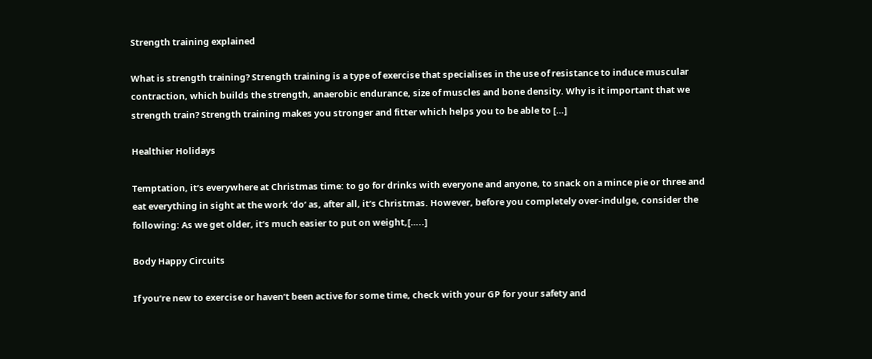Strength training explained

What is strength training? Strength training is a type of exercise that specialises in the use of resistance to induce muscular contraction, which builds the strength, anaerobic endurance, size of muscles and bone density. Why is it important that we strength train? Strength training makes you stronger and fitter which helps you to be able to […]

Healthier Holidays

Temptation, it’s everywhere at Christmas time: to go for drinks with everyone and anyone, to snack on a mince pie or three and eat everything in sight at the work ‘do’ as, after all, it’s Christmas. However, before you completely over-indulge, consider the following: As we get older, it’s much easier to put on weight,[…..]

Body Happy Circuits

If you’re new to exercise or haven’t been active for some time, check with your GP for your safety and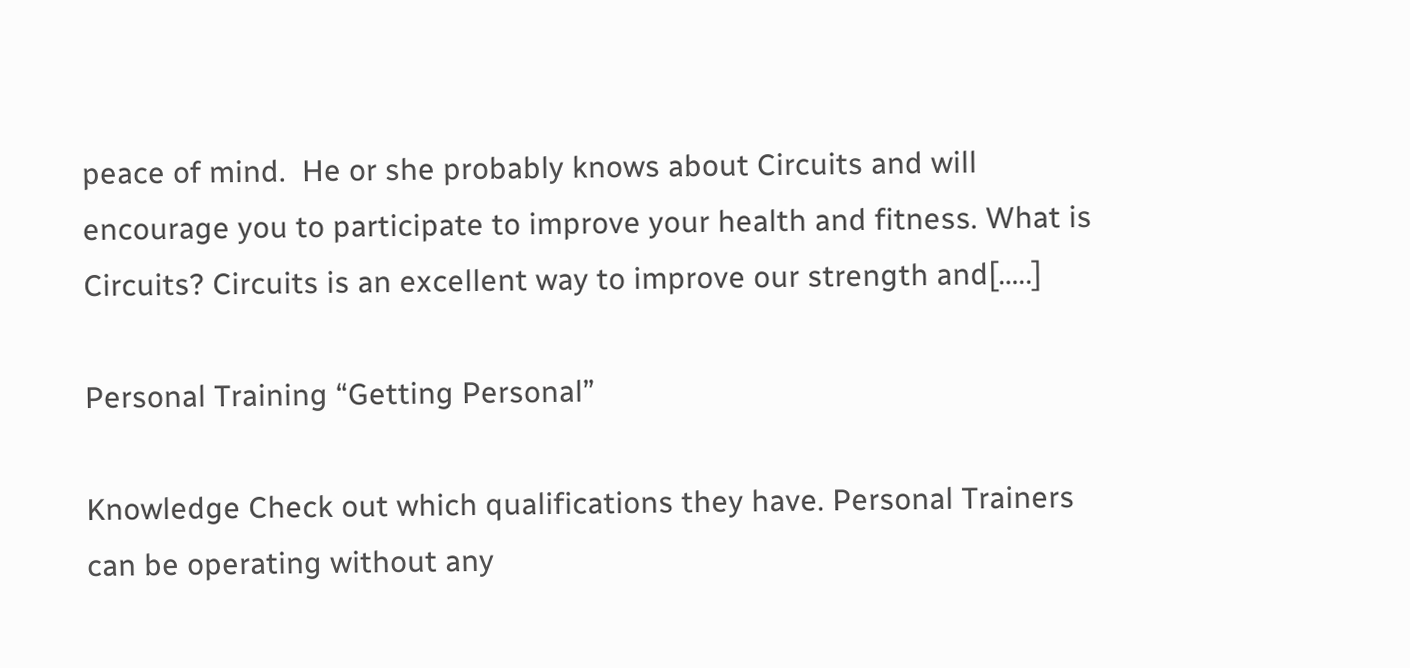peace of mind.  He or she probably knows about Circuits and will encourage you to participate to improve your health and fitness. What is Circuits? Circuits is an excellent way to improve our strength and[…..]

Personal Training “Getting Personal”

Knowledge Check out which qualifications they have. Personal Trainers can be operating without any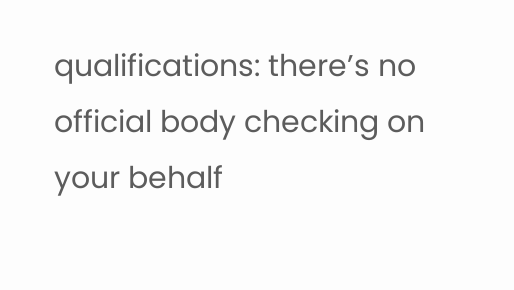qualifications: there’s no official body checking on your behalf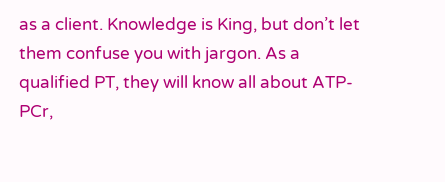as a client. Knowledge is King, but don’t let them confuse you with jargon. As a qualified PT, they will know all about ATP-PCr,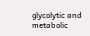glycolytic and metabolic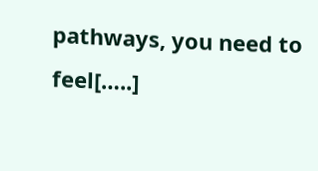pathways, you need to feel[…..]